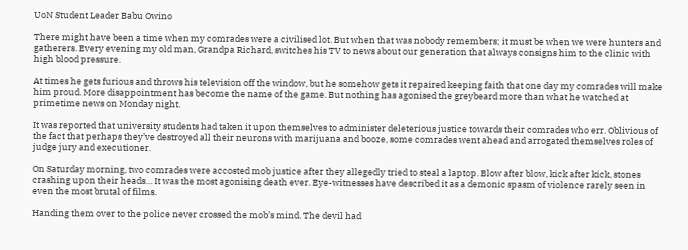UoN Student Leader Babu Owino

There might have been a time when my comrades were a civilised lot. But when that was nobody remembers; it must be when we were hunters and gatherers. Every evening my old man, Grandpa Richard, switches his TV to news about our generation that always consigns him to the clinic with high blood pressure.

At times he gets furious and throws his television off the window, but he somehow gets it repaired keeping faith that one day my comrades will make him proud. More disappointment has become the name of the game. But nothing has agonised the greybeard more than what he watched at primetime news on Monday night.

It was reported that university students had taken it upon themselves to administer deleterious justice towards their comrades who err. Oblivious of the fact that perhaps they’ve destroyed all their neurons with marijuana and booze, some comrades went ahead and arrogated themselves roles of judge jury and executioner.

On Saturday morning, two comrades were accosted mob justice after they allegedly tried to steal a laptop. Blow after blow, kick after kick, stones crashing upon their heads… It was the most agonising death ever. Eye-witnesses have described it as a demonic spasm of violence rarely seen in even the most brutal of films.

Handing them over to the police never crossed the mob’s mind. The devil had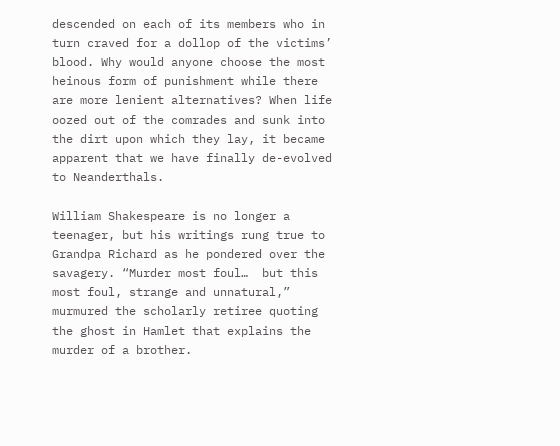descended on each of its members who in turn craved for a dollop of the victims’ blood. Why would anyone choose the most heinous form of punishment while there are more lenient alternatives? When life oozed out of the comrades and sunk into the dirt upon which they lay, it became apparent that we have finally de-evolved to Neanderthals.

William Shakespeare is no longer a teenager, but his writings rung true to Grandpa Richard as he pondered over the savagery. “Murder most foul…  but this most foul, strange and unnatural,” murmured the scholarly retiree quoting the ghost in Hamlet that explains the murder of a brother.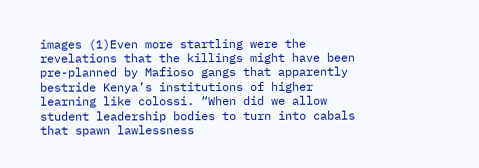images (1)Even more startling were the revelations that the killings might have been pre-planned by Mafioso gangs that apparently bestride Kenya’s institutions of higher learning like colossi. “When did we allow student leadership bodies to turn into cabals that spawn lawlessness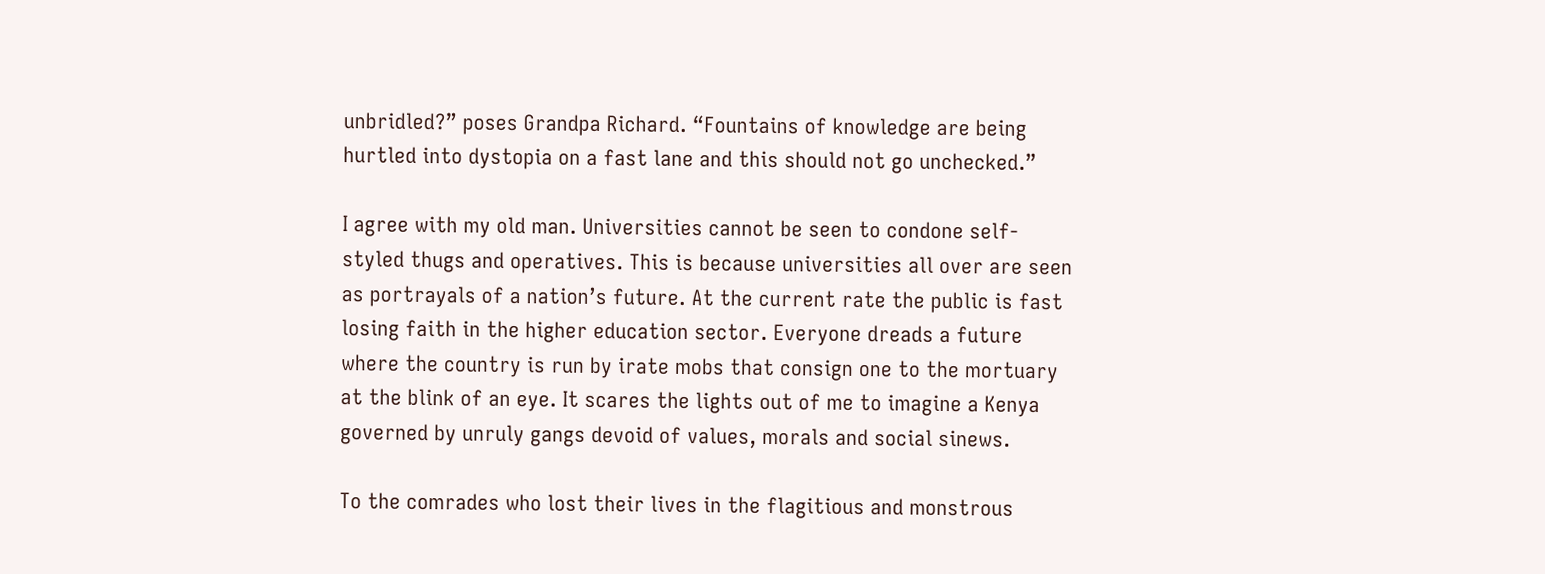unbridled?” poses Grandpa Richard. “Fountains of knowledge are being hurtled into dystopia on a fast lane and this should not go unchecked.”

I agree with my old man. Universities cannot be seen to condone self-styled thugs and operatives. This is because universities all over are seen as portrayals of a nation’s future. At the current rate the public is fast losing faith in the higher education sector. Everyone dreads a future where the country is run by irate mobs that consign one to the mortuary at the blink of an eye. It scares the lights out of me to imagine a Kenya governed by unruly gangs devoid of values, morals and social sinews.

To the comrades who lost their lives in the flagitious and monstrous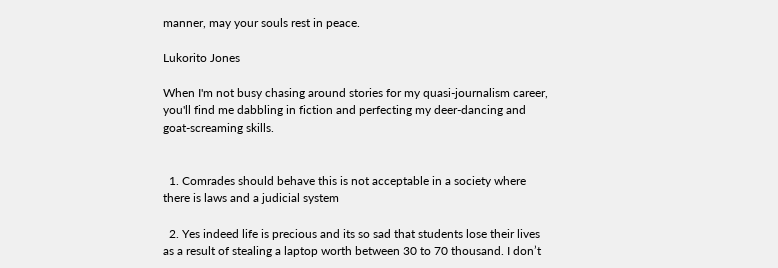manner, may your souls rest in peace.

Lukorito Jones

When I'm not busy chasing around stories for my quasi-journalism career, you'll find me dabbling in fiction and perfecting my deer-dancing and goat-screaming skills.


  1. Comrades should behave this is not acceptable in a society where there is laws and a judicial system

  2. Yes indeed life is precious and its so sad that students lose their lives as a result of stealing a laptop worth between 30 to 70 thousand. I don’t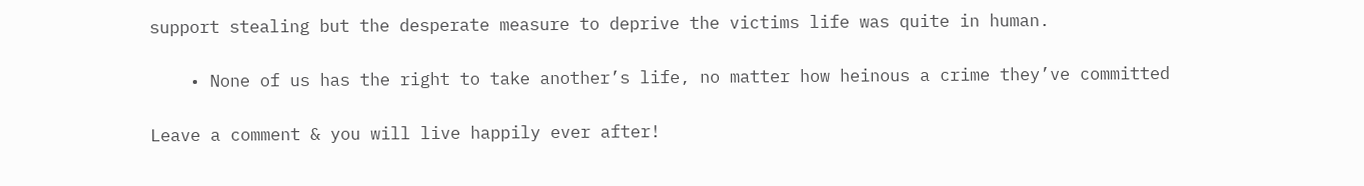support stealing but the desperate measure to deprive the victims life was quite in human.

    • None of us has the right to take another’s life, no matter how heinous a crime they’ve committed

Leave a comment & you will live happily ever after!